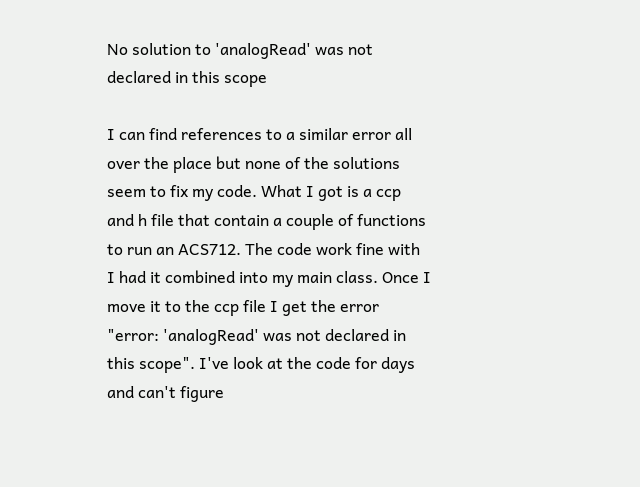No solution to 'analogRead' was not declared in this scope

I can find references to a similar error all over the place but none of the solutions seem to fix my code. What I got is a ccp and h file that contain a couple of functions to run an ACS712. The code work fine with I had it combined into my main class. Once I move it to the ccp file I get the error "error: 'analogRead' was not declared in this scope". I've look at the code for days and can't figure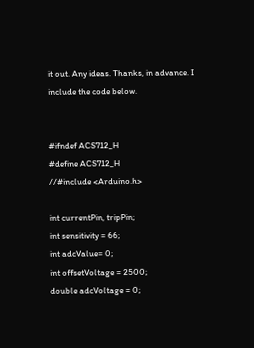it out. Any ideas. Thanks, in advance. I include the code below.


#ifndef ACS712_H
#define ACS712_H
//#include <Arduino.h>

int currentPin, tripPin;
int sensitivity = 66;
int adcValue= 0;
int offsetVoltage = 2500;
double adcVoltage = 0;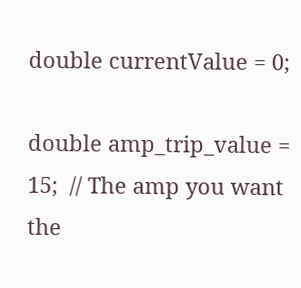double currentValue = 0;

double amp_trip_value = 15;  // The amp you want the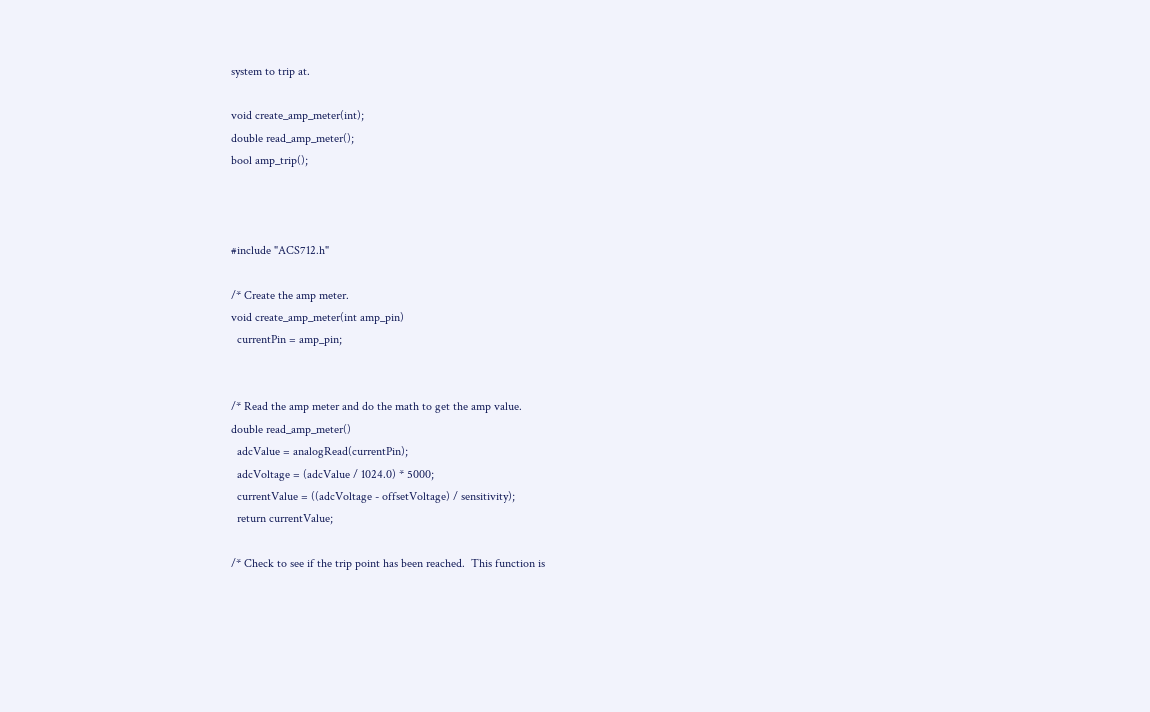system to trip at.

void create_amp_meter(int);
double read_amp_meter();
bool amp_trip();



#include "ACS712.h"

/* Create the amp meter.
void create_amp_meter(int amp_pin)
  currentPin = amp_pin;


/* Read the amp meter and do the math to get the amp value.
double read_amp_meter()
  adcValue = analogRead(currentPin);
  adcVoltage = (adcValue / 1024.0) * 5000;
  currentValue = ((adcVoltage - offsetVoltage) / sensitivity);
  return currentValue;

/* Check to see if the trip point has been reached.  This function is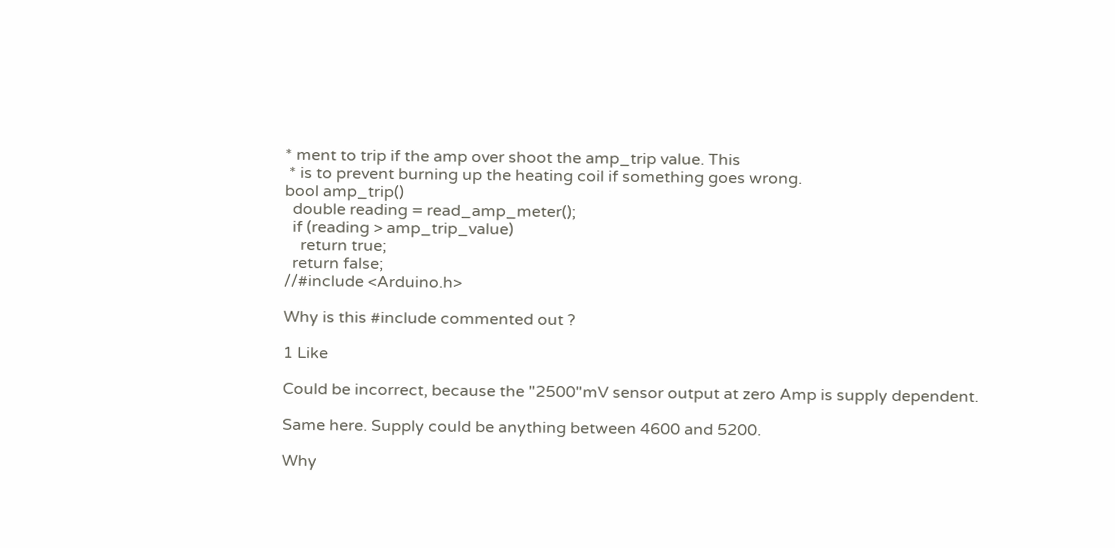* ment to trip if the amp over shoot the amp_trip value. This
 * is to prevent burning up the heating coil if something goes wrong.
bool amp_trip()
  double reading = read_amp_meter();
  if (reading > amp_trip_value)
    return true;
  return false;
//#include <Arduino.h>

Why is this #include commented out ?

1 Like

Could be incorrect, because the "2500"mV sensor output at zero Amp is supply dependent.

Same here. Supply could be anything between 4600 and 5200.

Why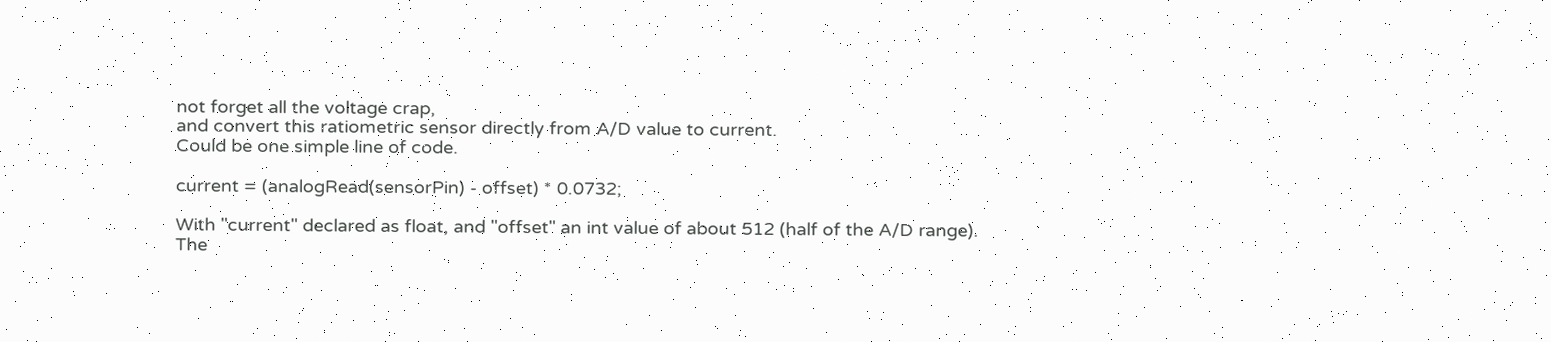not forget all the voltage crap,
and convert this ratiometric sensor directly from A/D value to current.
Could be one simple line of code.

current = (analogRead(sensorPin) - offset) * 0.0732;

With "current" declared as float, and "offset" an int value of about 512 (half of the A/D range).
The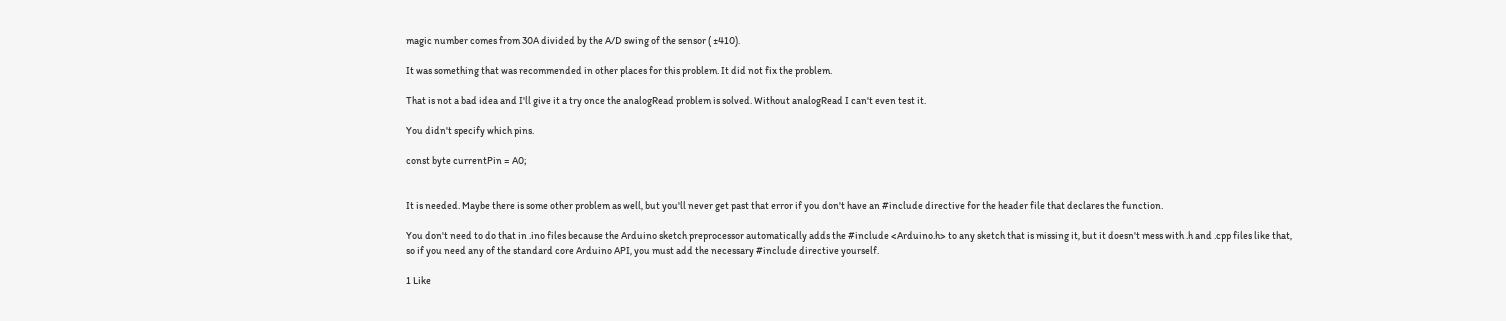magic number comes from 30A divided by the A/D swing of the sensor ( ±410).

It was something that was recommended in other places for this problem. It did not fix the problem.

That is not a bad idea and I'll give it a try once the analogRead problem is solved. Without analogRead I can't even test it.

You didn't specify which pins.

const byte currentPin = A0;


It is needed. Maybe there is some other problem as well, but you'll never get past that error if you don't have an #include directive for the header file that declares the function.

You don't need to do that in .ino files because the Arduino sketch preprocessor automatically adds the #include <Arduino.h> to any sketch that is missing it, but it doesn't mess with .h and .cpp files like that, so if you need any of the standard core Arduino API, you must add the necessary #include directive yourself.

1 Like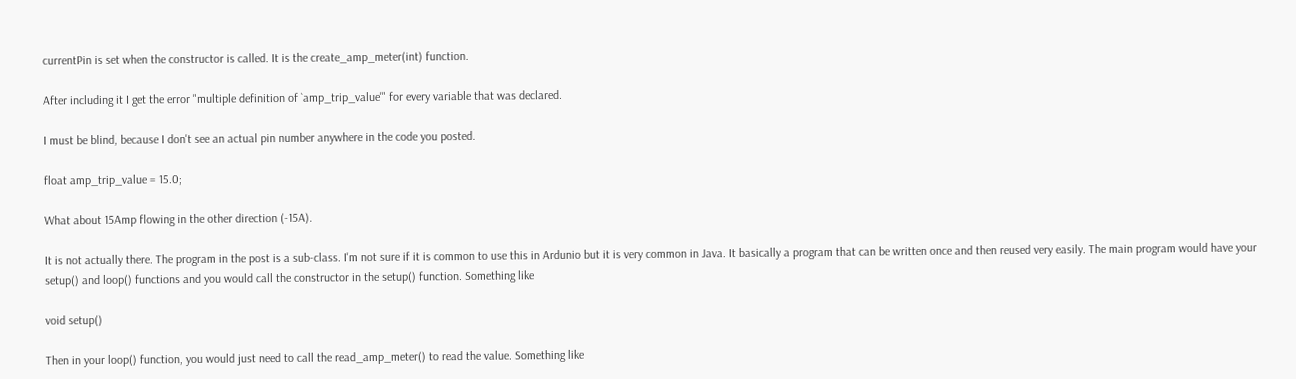currentPin is set when the constructor is called. It is the create_amp_meter(int) function.

After including it I get the error "multiple definition of `amp_trip_value'" for every variable that was declared.

I must be blind, because I don't see an actual pin number anywhere in the code you posted.

float amp_trip_value = 15.0;

What about 15Amp flowing in the other direction (-15A).

It is not actually there. The program in the post is a sub-class. I'm not sure if it is common to use this in Ardunio but it is very common in Java. It basically a program that can be written once and then reused very easily. The main program would have your setup() and loop() functions and you would call the constructor in the setup() function. Something like

void setup()

Then in your loop() function, you would just need to call the read_amp_meter() to read the value. Something like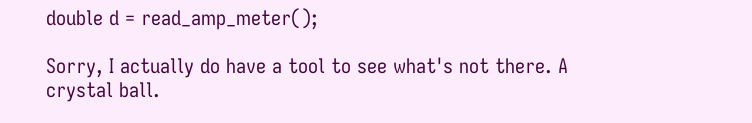double d = read_amp_meter();

Sorry, I actually do have a tool to see what's not there. A crystal ball.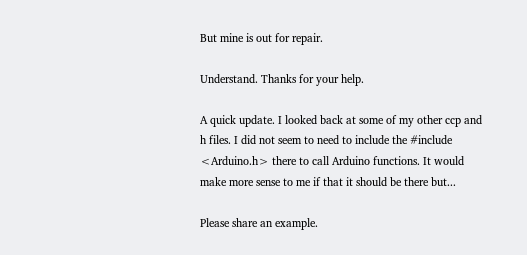But mine is out for repair.

Understand. Thanks for your help.

A quick update. I looked back at some of my other ccp and h files. I did not seem to need to include the #include <Arduino.h> there to call Arduino functions. It would make more sense to me if that it should be there but...

Please share an example.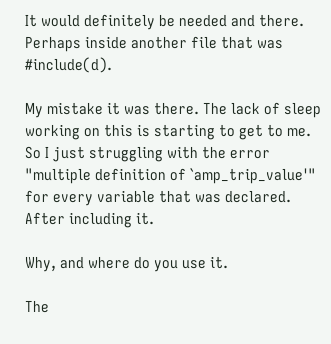It would definitely be needed and there. Perhaps inside another file that was #include(d).

My mistake it was there. The lack of sleep working on this is starting to get to me. So I just struggling with the error "multiple definition of `amp_trip_value'" for every variable that was declared. After including it.

Why, and where do you use it.

The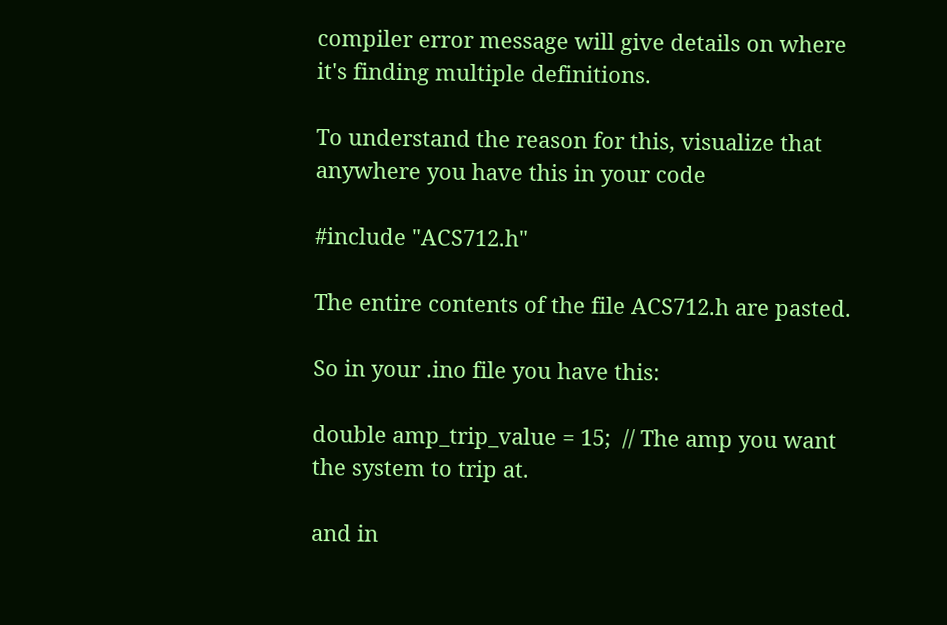compiler error message will give details on where it's finding multiple definitions.

To understand the reason for this, visualize that anywhere you have this in your code

#include "ACS712.h"

The entire contents of the file ACS712.h are pasted.

So in your .ino file you have this:

double amp_trip_value = 15;  // The amp you want the system to trip at.

and in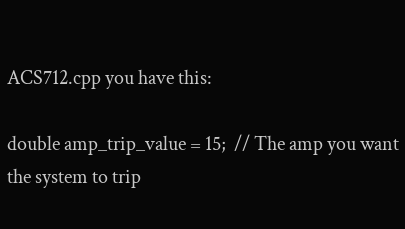ACS712.cpp you have this:

double amp_trip_value = 15;  // The amp you want the system to trip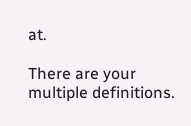at.

There are your multiple definitions.